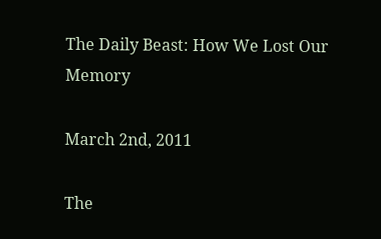The Daily Beast: How We Lost Our Memory

March 2nd, 2011

The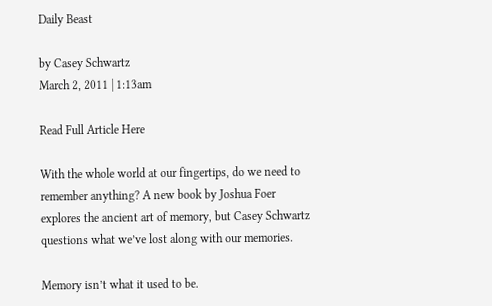Daily Beast

by Casey Schwartz
March 2, 2011 | 1:13am

Read Full Article Here

With the whole world at our fingertips, do we need to remember anything? A new book by Joshua Foer explores the ancient art of memory, but Casey Schwartz questions what we’ve lost along with our memories.

Memory isn’t what it used to be.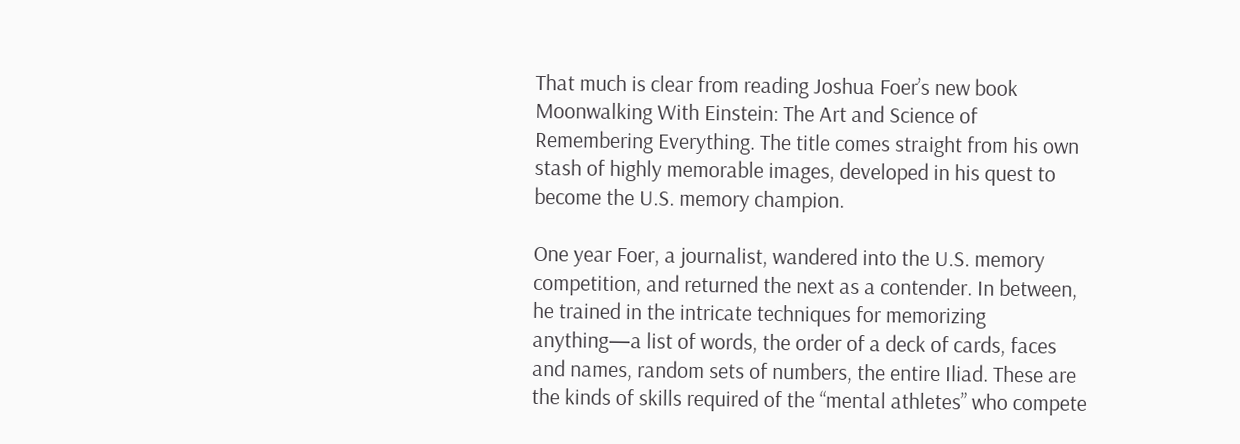That much is clear from reading Joshua Foer’s new book Moonwalking With Einstein: The Art and Science of Remembering Everything. The title comes straight from his own stash of highly memorable images, developed in his quest to become the U.S. memory champion.

One year Foer, a journalist, wandered into the U.S. memory competition, and returned the next as a contender. In between, he trained in the intricate techniques for memorizing anything—a list of words, the order of a deck of cards, faces and names, random sets of numbers, the entire Iliad. These are the kinds of skills required of the “mental athletes” who compete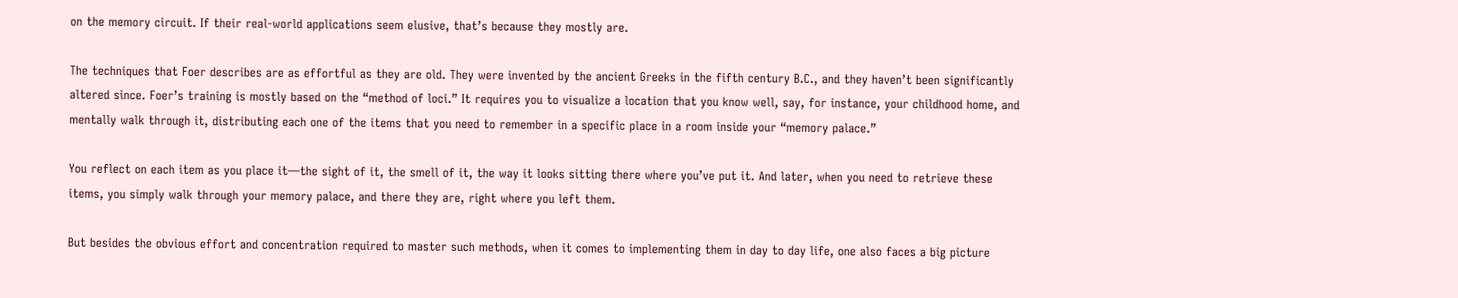on the memory circuit. If their real-world applications seem elusive, that’s because they mostly are.

The techniques that Foer describes are as effortful as they are old. They were invented by the ancient Greeks in the fifth century B.C., and they haven’t been significantly altered since. Foer’s training is mostly based on the “method of loci.” It requires you to visualize a location that you know well, say, for instance, your childhood home, and mentally walk through it, distributing each one of the items that you need to remember in a specific place in a room inside your “memory palace.”

You reflect on each item as you place it—the sight of it, the smell of it, the way it looks sitting there where you’ve put it. And later, when you need to retrieve these items, you simply walk through your memory palace, and there they are, right where you left them.

But besides the obvious effort and concentration required to master such methods, when it comes to implementing them in day to day life, one also faces a big picture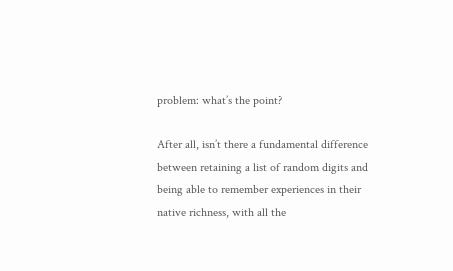problem: what’s the point?

After all, isn’t there a fundamental difference between retaining a list of random digits and being able to remember experiences in their native richness, with all the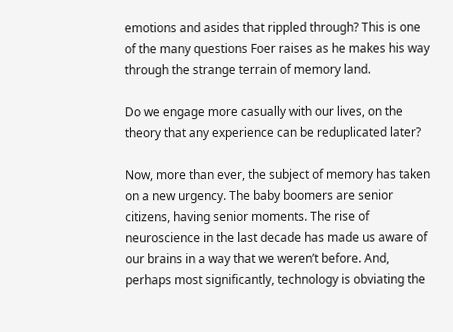emotions and asides that rippled through? This is one of the many questions Foer raises as he makes his way through the strange terrain of memory land.

Do we engage more casually with our lives, on the theory that any experience can be reduplicated later?

Now, more than ever, the subject of memory has taken on a new urgency. The baby boomers are senior citizens, having senior moments. The rise of neuroscience in the last decade has made us aware of our brains in a way that we weren’t before. And, perhaps most significantly, technology is obviating the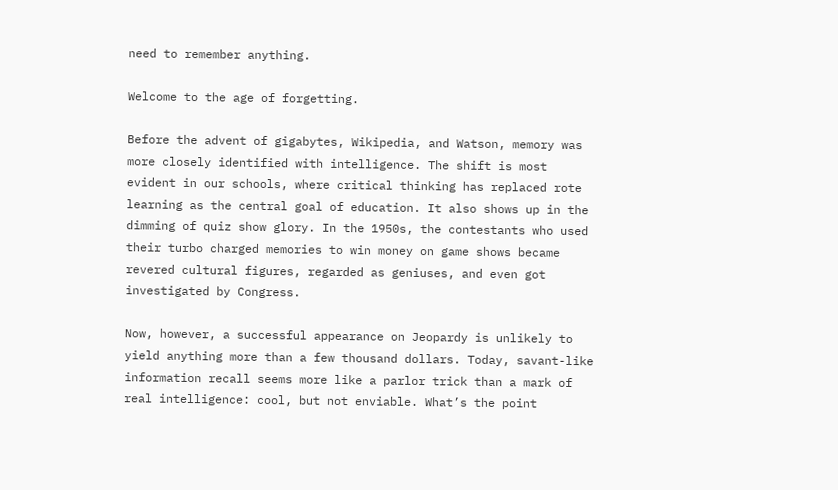need to remember anything.

Welcome to the age of forgetting.

Before the advent of gigabytes, Wikipedia, and Watson, memory was more closely identified with intelligence. The shift is most evident in our schools, where critical thinking has replaced rote learning as the central goal of education. It also shows up in the dimming of quiz show glory. In the 1950s, the contestants who used their turbo charged memories to win money on game shows became revered cultural figures, regarded as geniuses, and even got investigated by Congress.

Now, however, a successful appearance on Jeopardy is unlikely to yield anything more than a few thousand dollars. Today, savant-like information recall seems more like a parlor trick than a mark of real intelligence: cool, but not enviable. What’s the point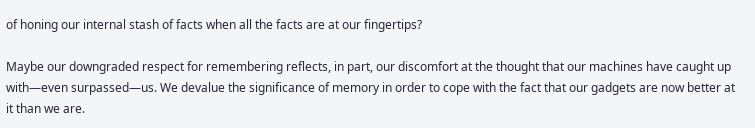of honing our internal stash of facts when all the facts are at our fingertips?

Maybe our downgraded respect for remembering reflects, in part, our discomfort at the thought that our machines have caught up with—even surpassed—us. We devalue the significance of memory in order to cope with the fact that our gadgets are now better at it than we are.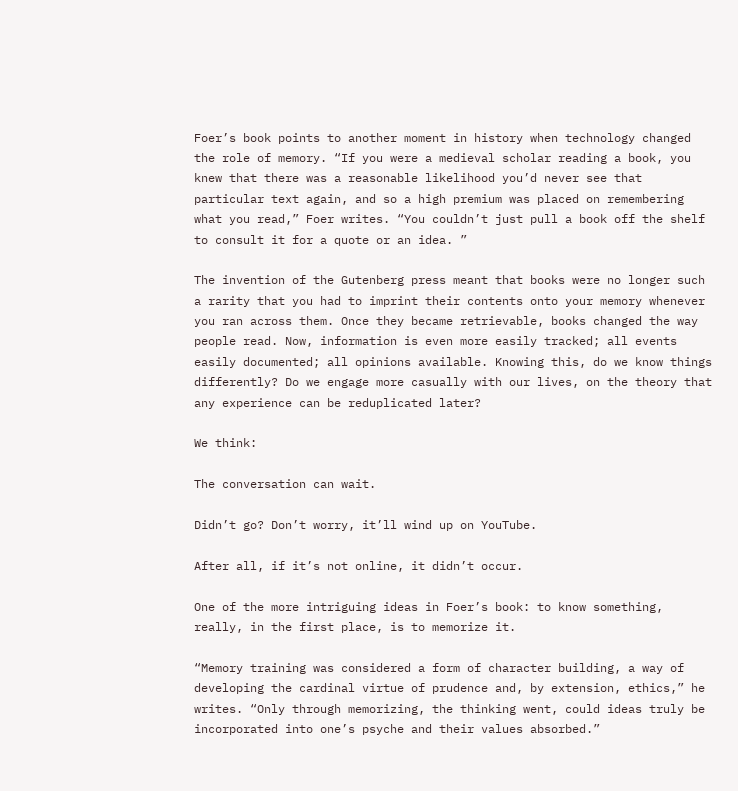Foer’s book points to another moment in history when technology changed the role of memory. “If you were a medieval scholar reading a book, you knew that there was a reasonable likelihood you’d never see that particular text again, and so a high premium was placed on remembering what you read,” Foer writes. “You couldn’t just pull a book off the shelf to consult it for a quote or an idea. ”

The invention of the Gutenberg press meant that books were no longer such a rarity that you had to imprint their contents onto your memory whenever you ran across them. Once they became retrievable, books changed the way people read. Now, information is even more easily tracked; all events easily documented; all opinions available. Knowing this, do we know things differently? Do we engage more casually with our lives, on the theory that any experience can be reduplicated later?

We think:

The conversation can wait.

Didn’t go? Don’t worry, it’ll wind up on YouTube.

After all, if it’s not online, it didn’t occur.

One of the more intriguing ideas in Foer’s book: to know something, really, in the first place, is to memorize it.

“Memory training was considered a form of character building, a way of developing the cardinal virtue of prudence and, by extension, ethics,” he writes. “Only through memorizing, the thinking went, could ideas truly be incorporated into one’s psyche and their values absorbed.”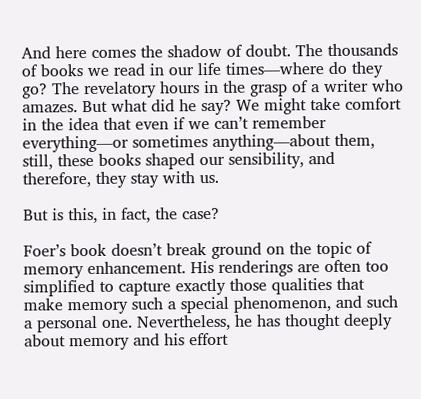And here comes the shadow of doubt. The thousands of books we read in our life times—where do they go? The revelatory hours in the grasp of a writer who amazes. But what did he say? We might take comfort in the idea that even if we can’t remember everything—or sometimes anything—about them, still, these books shaped our sensibility, and therefore, they stay with us.

But is this, in fact, the case?

Foer’s book doesn’t break ground on the topic of memory enhancement. His renderings are often too simplified to capture exactly those qualities that make memory such a special phenomenon, and such a personal one. Nevertheless, he has thought deeply about memory and his effort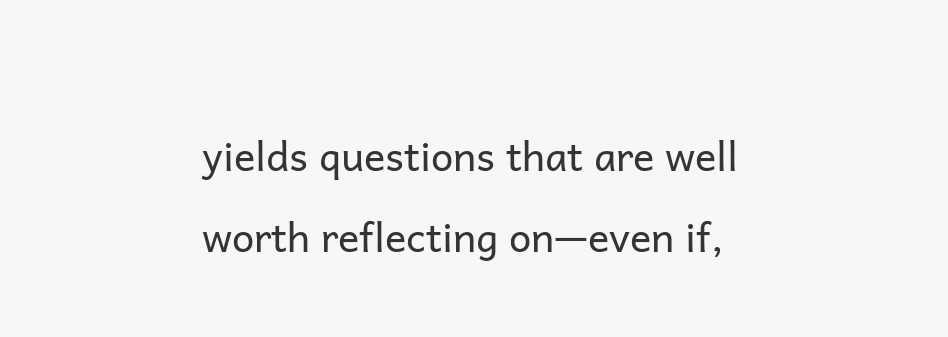yields questions that are well worth reflecting on—even if,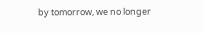by tomorrow, we no longer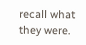recall what they were.